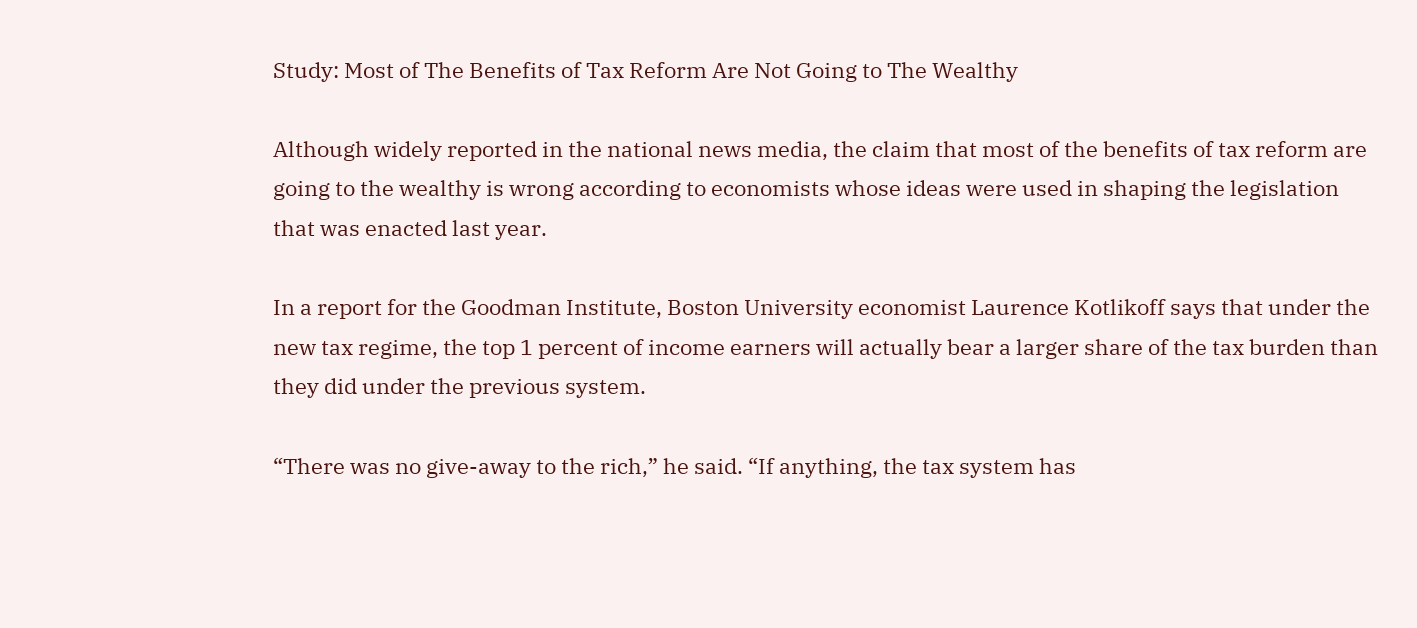Study: Most of The Benefits of Tax Reform Are Not Going to The Wealthy

Although widely reported in the national news media, the claim that most of the benefits of tax reform are going to the wealthy is wrong according to economists whose ideas were used in shaping the legislation that was enacted last year.

In a report for the Goodman Institute, Boston University economist Laurence Kotlikoff says that under the new tax regime, the top 1 percent of income earners will actually bear a larger share of the tax burden than they did under the previous system.

“There was no give-away to the rich,” he said. “If anything, the tax system has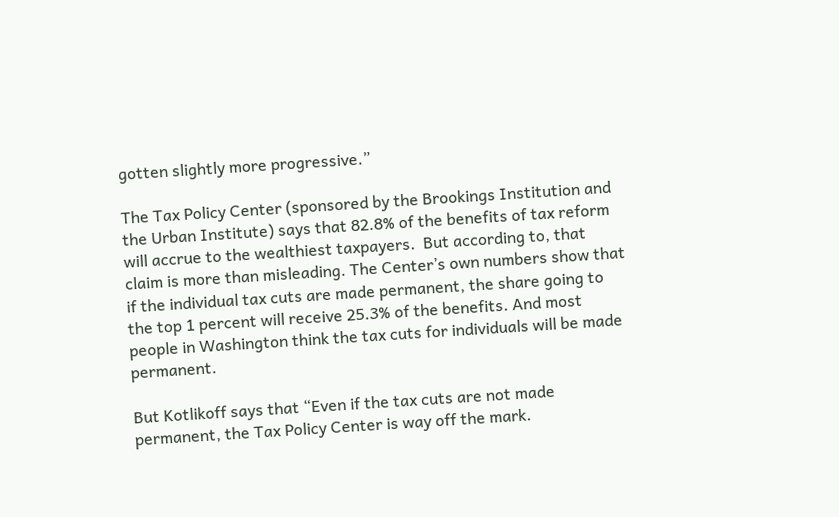gotten slightly more progressive.”

The Tax Policy Center (sponsored by the Brookings Institution and the Urban Institute) says that 82.8% of the benefits of tax reform will accrue to the wealthiest taxpayers.  But according to, that claim is more than misleading. The Center’s own numbers show that if the individual tax cuts are made permanent, the share going to the top 1 percent will receive 25.3% of the benefits. And most people in Washington think the tax cuts for individuals will be made permanent.

But Kotlikoff says that “Even if the tax cuts are not made permanent, the Tax Policy Center is way off the mark.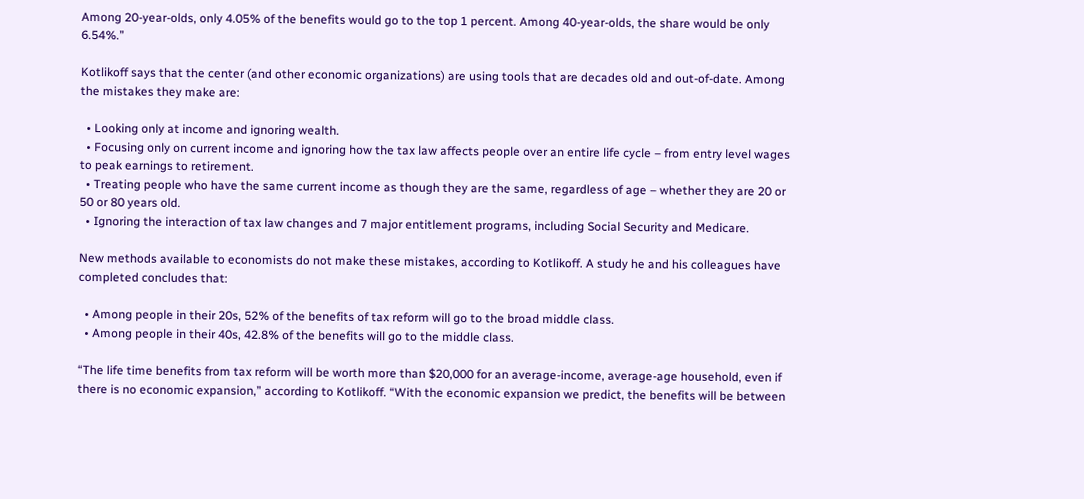Among 20-year-olds, only 4.05% of the benefits would go to the top 1 percent. Among 40-year-olds, the share would be only 6.54%.”

Kotlikoff says that the center (and other economic organizations) are using tools that are decades old and out-of-date. Among the mistakes they make are:

  • Looking only at income and ignoring wealth.
  • Focusing only on current income and ignoring how the tax law affects people over an entire life cycle – from entry level wages to peak earnings to retirement.
  • Treating people who have the same current income as though they are the same, regardless of age – whether they are 20 or 50 or 80 years old.
  • Ignoring the interaction of tax law changes and 7 major entitlement programs, including Social Security and Medicare.

New methods available to economists do not make these mistakes, according to Kotlikoff. A study he and his colleagues have completed concludes that:

  • Among people in their 20s, 52% of the benefits of tax reform will go to the broad middle class.
  • Among people in their 40s, 42.8% of the benefits will go to the middle class.

“The life time benefits from tax reform will be worth more than $20,000 for an average-income, average-age household, even if there is no economic expansion,” according to Kotlikoff. “With the economic expansion we predict, the benefits will be between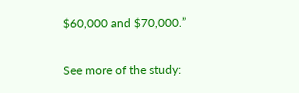$60,000 and $70,000.”

See more of the study: